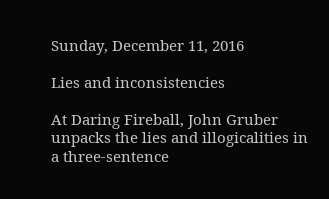Sunday, December 11, 2016

Lies and inconsistencies

At Daring Fireball, John Gruber unpacks the lies and illogicalities in a three-sentence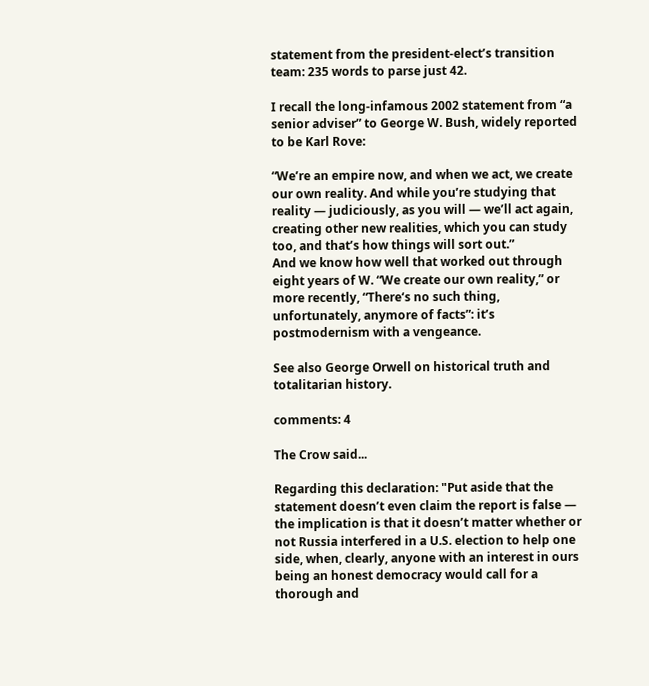statement from the president-elect’s transition team: 235 words to parse just 42.

I recall the long-infamous 2002 statement from “a senior adviser” to George W. Bush, widely reported to be Karl Rove:

“We’re an empire now, and when we act, we create our own reality. And while you’re studying that reality — judiciously, as you will — we’ll act again, creating other new realities, which you can study too, and that’s how things will sort out.”
And we know how well that worked out through eight years of W. “We create our own reality,” or more recently, “There‘s no such thing, unfortunately, anymore of facts”: it’s postmodernism with a vengeance.

See also George Orwell on historical truth and totalitarian history.

comments: 4

The Crow said...

Regarding this declaration: "Put aside that the statement doesn’t even claim the report is false — the implication is that it doesn’t matter whether or not Russia interfered in a U.S. election to help one side, when, clearly, anyone with an interest in ours being an honest democracy would call for a thorough and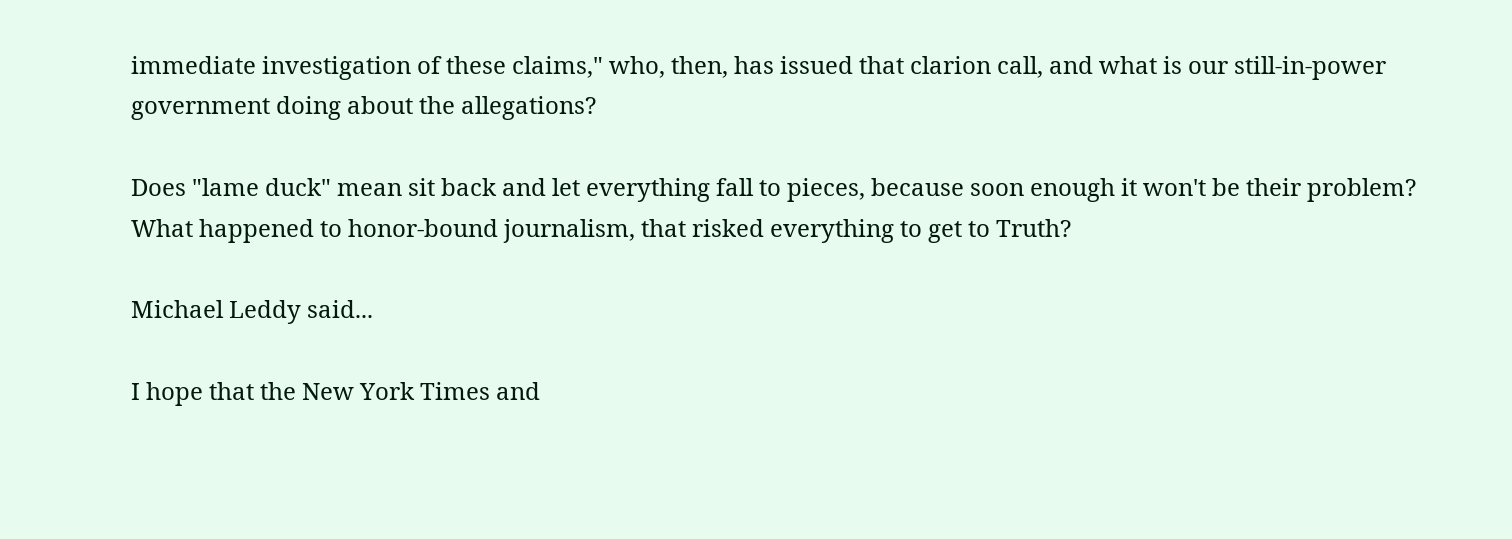immediate investigation of these claims," who, then, has issued that clarion call, and what is our still-in-power government doing about the allegations?

Does "lame duck" mean sit back and let everything fall to pieces, because soon enough it won't be their problem? What happened to honor-bound journalism, that risked everything to get to Truth?

Michael Leddy said...

I hope that the New York Times and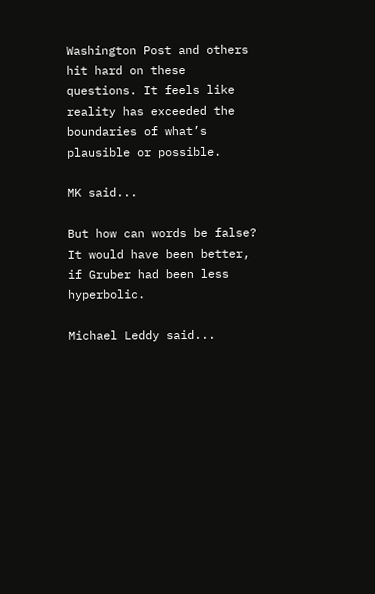Washington Post and others hit hard on these questions. It feels like reality has exceeded the boundaries of what’s plausible or possible.

MK said...

But how can words be false? It would have been better, if Gruber had been less hyperbolic.

Michael Leddy said...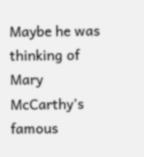Maybe he was thinking of Mary McCarthy’s famous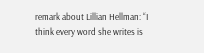remark about Lillian Hellman: “I think every word she writes is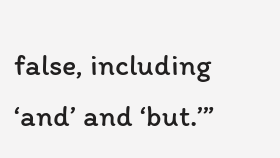false, including ‘and’ and ‘but.’”